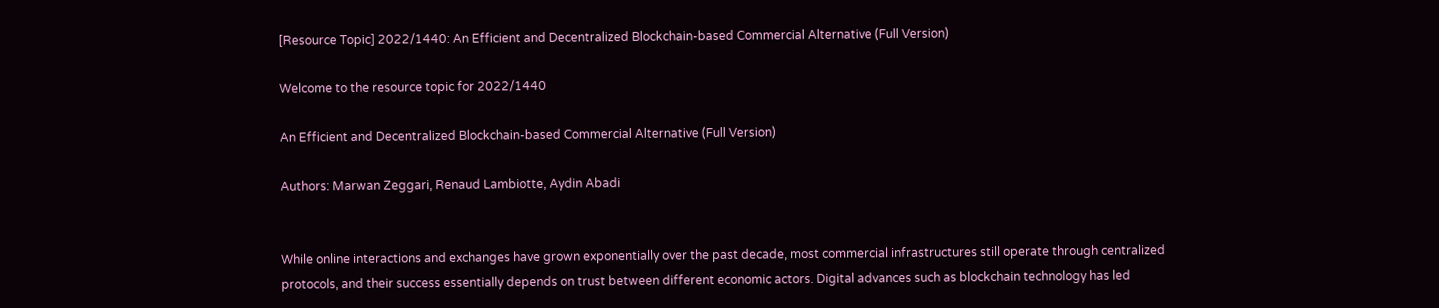[Resource Topic] 2022/1440: An Efficient and Decentralized Blockchain-based Commercial Alternative (Full Version)

Welcome to the resource topic for 2022/1440

An Efficient and Decentralized Blockchain-based Commercial Alternative (Full Version)

Authors: Marwan Zeggari, Renaud Lambiotte, Aydin Abadi


While online interactions and exchanges have grown exponentially over the past decade, most commercial infrastructures still operate through centralized protocols, and their success essentially depends on trust between different economic actors. Digital advances such as blockchain technology has led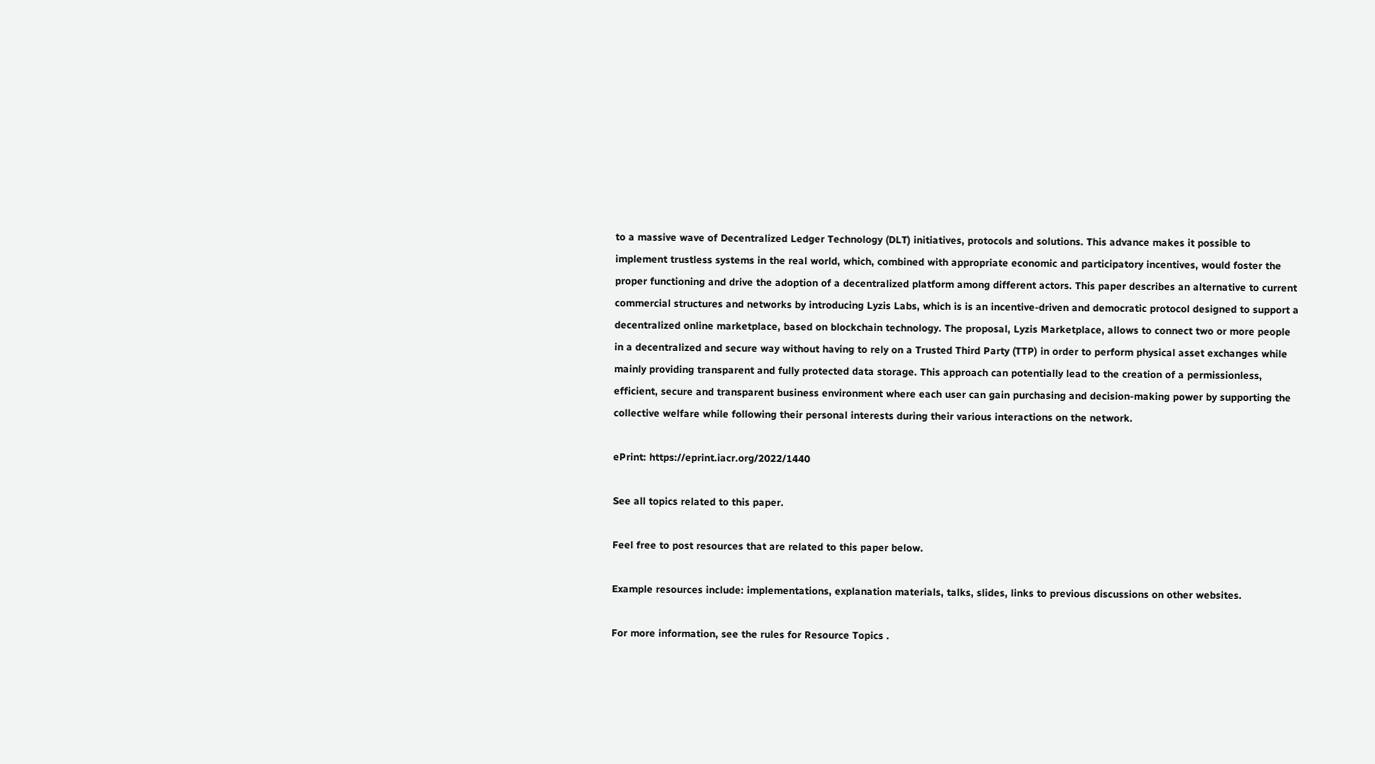to a massive wave of Decentralized Ledger Technology (DLT) initiatives, protocols and solutions. This advance makes it possible to implement trustless systems in the real world, which, combined with appropriate economic and participatory incentives, would foster the proper functioning and drive the adoption of a decentralized platform among different actors. This paper describes an alternative to current commercial structures and networks by introducing Lyzis Labs, which is is an incentive-driven and democratic protocol designed to support a decentralized online marketplace, based on blockchain technology. The proposal, Lyzis Marketplace, allows to connect two or more people in a decentralized and secure way without having to rely on a Trusted Third Party (TTP) in order to perform physical asset exchanges while mainly providing transparent and fully protected data storage. This approach can potentially lead to the creation of a permissionless, efficient, secure and transparent business environment where each user can gain purchasing and decision-making power by supporting the collective welfare while following their personal interests during their various interactions on the network.

ePrint: https://eprint.iacr.org/2022/1440

See all topics related to this paper.

Feel free to post resources that are related to this paper below.

Example resources include: implementations, explanation materials, talks, slides, links to previous discussions on other websites.

For more information, see the rules for Resource Topics .